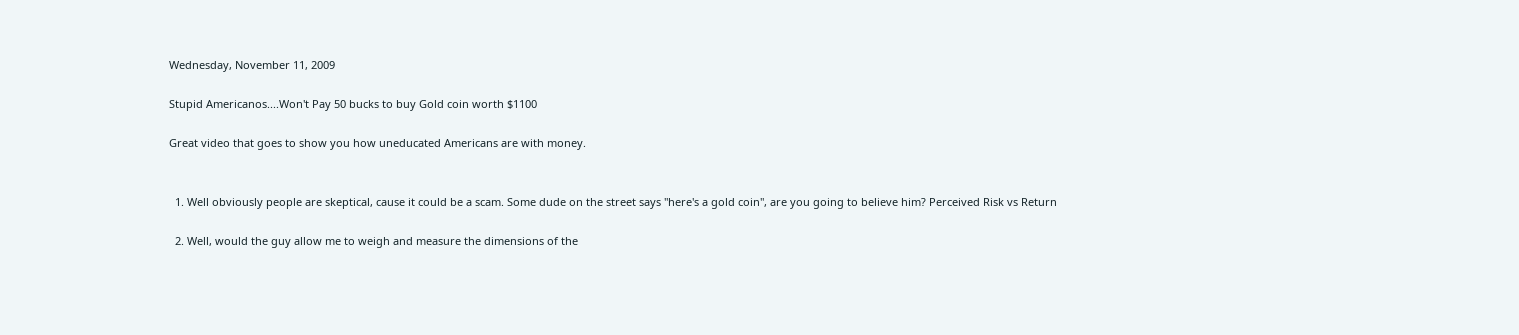Wednesday, November 11, 2009

Stupid Americanos....Won't Pay 50 bucks to buy Gold coin worth $1100

Great video that goes to show you how uneducated Americans are with money.


  1. Well obviously people are skeptical, cause it could be a scam. Some dude on the street says "here's a gold coin", are you going to believe him? Perceived Risk vs Return

  2. Well, would the guy allow me to weigh and measure the dimensions of the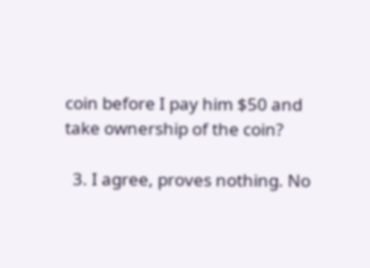coin before I pay him $50 and take ownership of the coin?

  3. I agree, proves nothing. No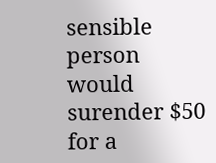sensible person would surender $50 for a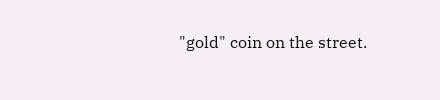"gold" coin on the street.